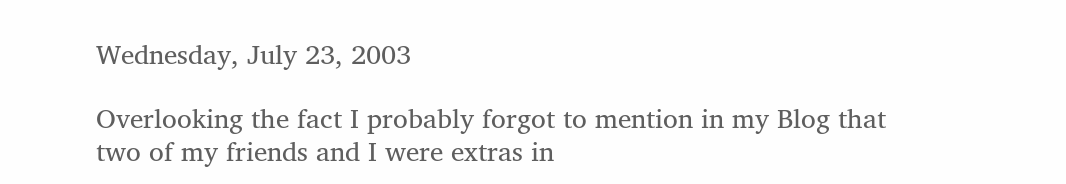Wednesday, July 23, 2003

Overlooking the fact I probably forgot to mention in my Blog that two of my friends and I were extras in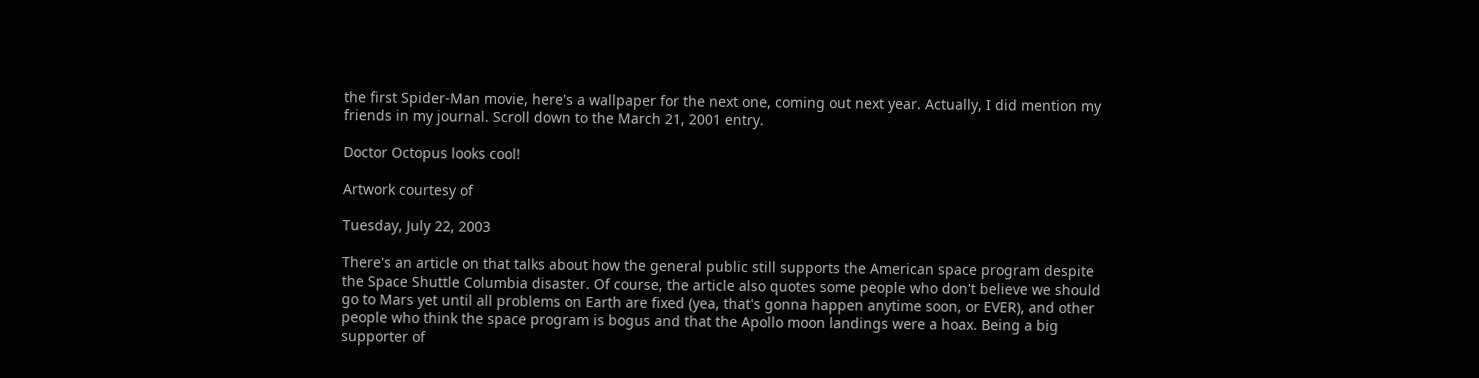the first Spider-Man movie, here's a wallpaper for the next one, coming out next year. Actually, I did mention my friends in my journal. Scroll down to the March 21, 2001 entry.

Doctor Octopus looks cool!

Artwork courtesy of

Tuesday, July 22, 2003

There's an article on that talks about how the general public still supports the American space program despite the Space Shuttle Columbia disaster. Of course, the article also quotes some people who don't believe we should go to Mars yet until all problems on Earth are fixed (yea, that's gonna happen anytime soon, or EVER), and other people who think the space program is bogus and that the Apollo moon landings were a hoax. Being a big supporter of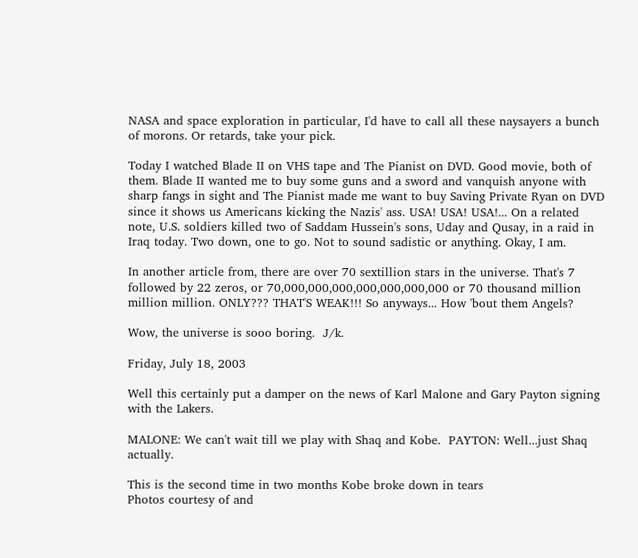NASA and space exploration in particular, I'd have to call all these naysayers a bunch of morons. Or retards, take your pick.

Today I watched Blade II on VHS tape and The Pianist on DVD. Good movie, both of them. Blade II wanted me to buy some guns and a sword and vanquish anyone with sharp fangs in sight and The Pianist made me want to buy Saving Private Ryan on DVD since it shows us Americans kicking the Nazis' ass. USA! USA! USA!... On a related note, U.S. soldiers killed two of Saddam Hussein's sons, Uday and Qusay, in a raid in Iraq today. Two down, one to go. Not to sound sadistic or anything. Okay, I am.

In another article from, there are over 70 sextillion stars in the universe. That's 7 followed by 22 zeros, or 70,000,000,000,000,000,000,000 or 70 thousand million million million. ONLY??? THAT'S WEAK!!! So anyways... How 'bout them Angels?

Wow, the universe is sooo boring.  J/k.

Friday, July 18, 2003

Well this certainly put a damper on the news of Karl Malone and Gary Payton signing with the Lakers.

MALONE: We can't wait till we play with Shaq and Kobe.  PAYTON: Well...just Shaq actually.

This is the second time in two months Kobe broke down in tears
Photos courtesy of and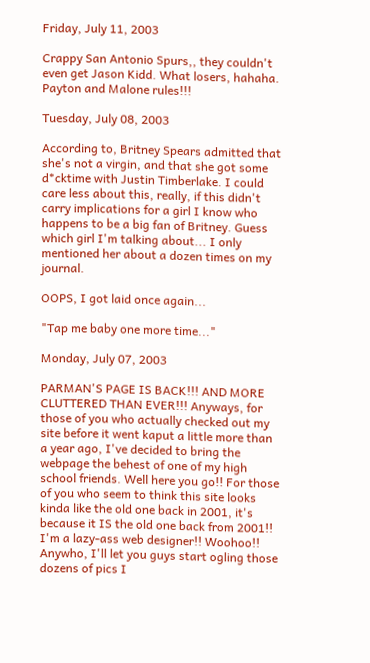Friday, July 11, 2003

Crappy San Antonio Spurs,, they couldn't even get Jason Kidd. What losers, hahaha. Payton and Malone rules!!!

Tuesday, July 08, 2003

According to, Britney Spears admitted that she's not a virgin, and that she got some d*cktime with Justin Timberlake. I could care less about this, really, if this didn't carry implications for a girl I know who happens to be a big fan of Britney. Guess which girl I'm talking about... I only mentioned her about a dozen times on my journal.

OOPS, I got laid once again...

"Tap me baby one more time..."

Monday, July 07, 2003

PARMAN'S PAGE IS BACK!!! AND MORE CLUTTERED THAN EVER!!! Anyways, for those of you who actually checked out my site before it went kaput a little more than a year ago, I've decided to bring the webpage the behest of one of my high school friends. Well here you go!! For those of you who seem to think this site looks kinda like the old one back in 2001, it's because it IS the old one back from 2001!! I'm a lazy-ass web designer!! Woohoo!! Anywho, I'll let you guys start ogling those dozens of pics I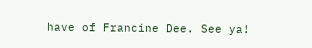have of Francine Dee. See ya!